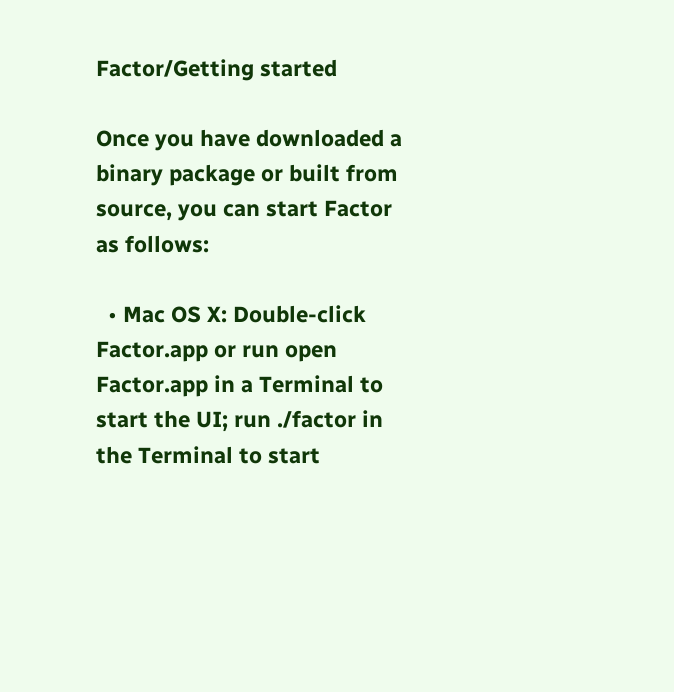Factor/Getting started

Once you have downloaded a binary package or built from source, you can start Factor as follows:

  • Mac OS X: Double-click Factor.app or run open Factor.app in a Terminal to start the UI; run ./factor in the Terminal to start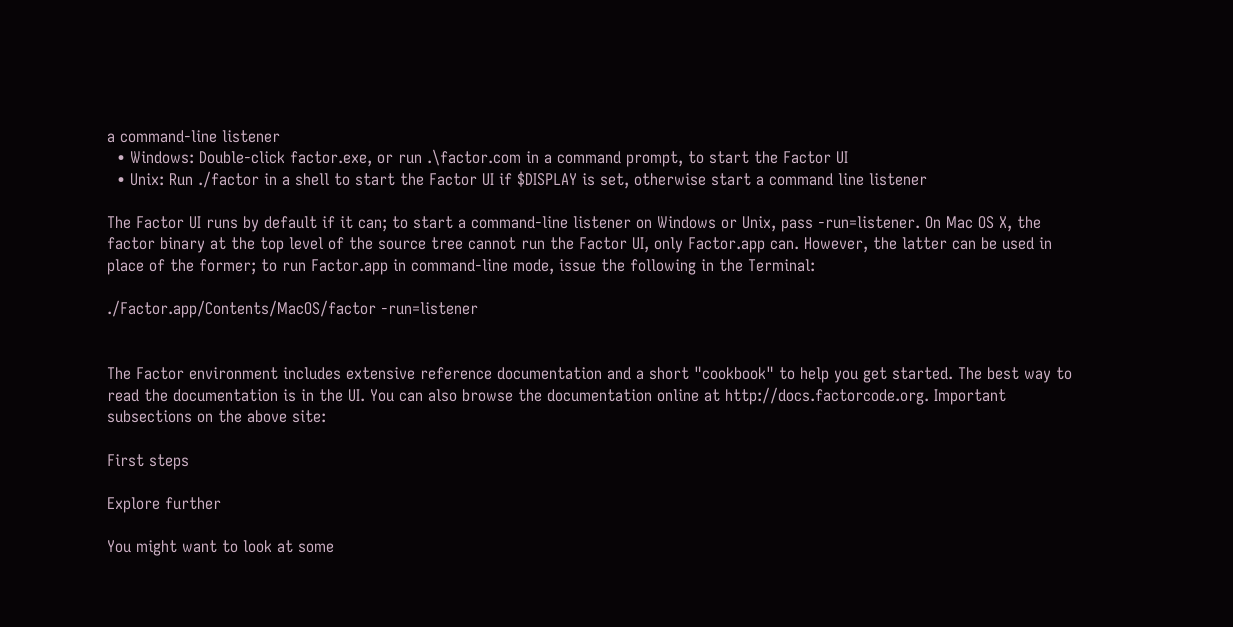a command-line listener
  • Windows: Double-click factor.exe, or run .\factor.com in a command prompt, to start the Factor UI
  • Unix: Run ./factor in a shell to start the Factor UI if $DISPLAY is set, otherwise start a command line listener

The Factor UI runs by default if it can; to start a command-line listener on Windows or Unix, pass -run=listener. On Mac OS X, the factor binary at the top level of the source tree cannot run the Factor UI, only Factor.app can. However, the latter can be used in place of the former; to run Factor.app in command-line mode, issue the following in the Terminal:

./Factor.app/Contents/MacOS/factor -run=listener


The Factor environment includes extensive reference documentation and a short "cookbook" to help you get started. The best way to read the documentation is in the UI. You can also browse the documentation online at http://docs.factorcode.org. Important subsections on the above site:

First steps

Explore further

You might want to look at some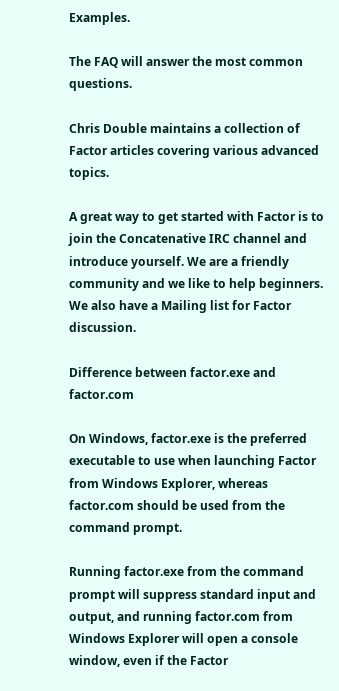Examples.

The FAQ will answer the most common questions.

Chris Double maintains a collection of Factor articles covering various advanced topics.

A great way to get started with Factor is to join the Concatenative IRC channel and introduce yourself. We are a friendly community and we like to help beginners. We also have a Mailing list for Factor discussion.

Difference between factor.exe and factor.com

On Windows, factor.exe is the preferred executable to use when launching Factor from Windows Explorer, whereas factor.com should be used from the command prompt.

Running factor.exe from the command prompt will suppress standard input and output, and running factor.com from Windows Explorer will open a console window, even if the Factor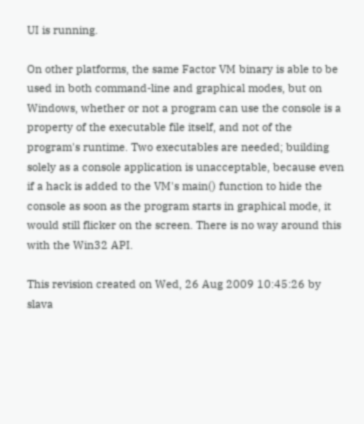UI is running.

On other platforms, the same Factor VM binary is able to be used in both command-line and graphical modes, but on Windows, whether or not a program can use the console is a property of the executable file itself, and not of the program's runtime. Two executables are needed; building solely as a console application is unacceptable, because even if a hack is added to the VM's main() function to hide the console as soon as the program starts in graphical mode, it would still flicker on the screen. There is no way around this with the Win32 API.

This revision created on Wed, 26 Aug 2009 10:45:26 by slava